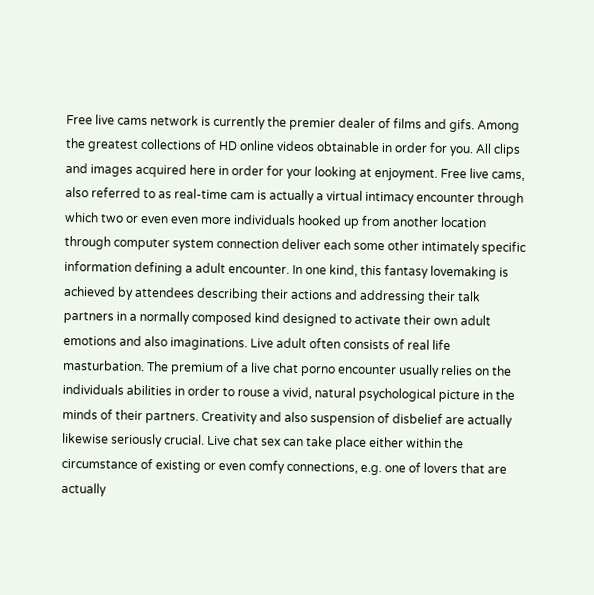Free live cams network is currently the premier dealer of films and gifs. Among the greatest collections of HD online videos obtainable in order for you. All clips and images acquired here in order for your looking at enjoyment. Free live cams, also referred to as real-time cam is actually a virtual intimacy encounter through which two or even even more individuals hooked up from another location through computer system connection deliver each some other intimately specific information defining a adult encounter. In one kind, this fantasy lovemaking is achieved by attendees describing their actions and addressing their talk partners in a normally composed kind designed to activate their own adult emotions and also imaginations. Live adult often consists of real life masturbation. The premium of a live chat porno encounter usually relies on the individuals abilities in order to rouse a vivid, natural psychological picture in the minds of their partners. Creativity and also suspension of disbelief are actually likewise seriously crucial. Live chat sex can take place either within the circumstance of existing or even comfy connections, e.g. one of lovers that are actually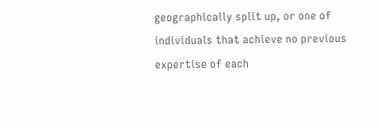geographically split up, or one of individuals that achieve no previous expertise of each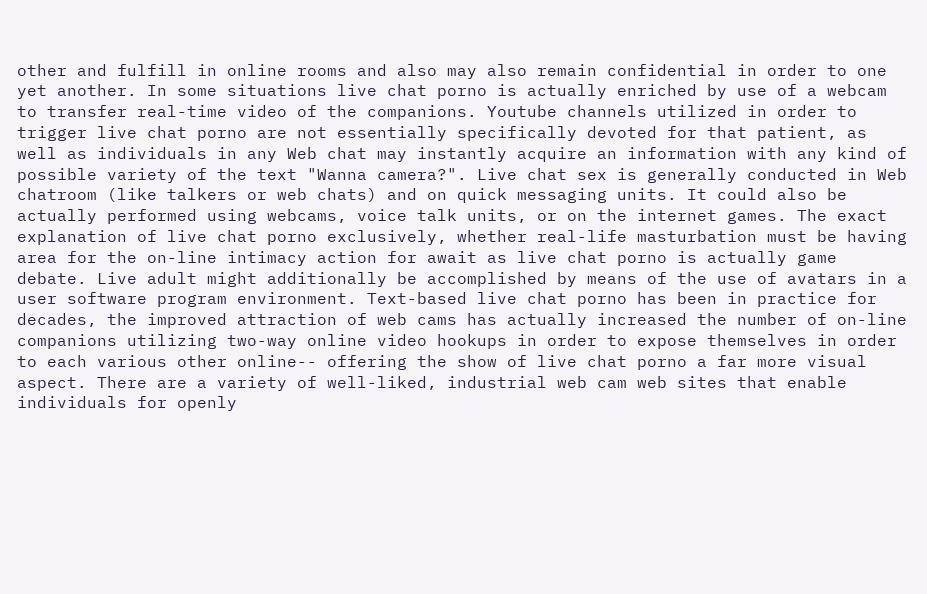other and fulfill in online rooms and also may also remain confidential in order to one yet another. In some situations live chat porno is actually enriched by use of a webcam to transfer real-time video of the companions. Youtube channels utilized in order to trigger live chat porno are not essentially specifically devoted for that patient, as well as individuals in any Web chat may instantly acquire an information with any kind of possible variety of the text "Wanna camera?". Live chat sex is generally conducted in Web chatroom (like talkers or web chats) and on quick messaging units. It could also be actually performed using webcams, voice talk units, or on the internet games. The exact explanation of live chat porno exclusively, whether real-life masturbation must be having area for the on-line intimacy action for await as live chat porno is actually game debate. Live adult might additionally be accomplished by means of the use of avatars in a user software program environment. Text-based live chat porno has been in practice for decades, the improved attraction of web cams has actually increased the number of on-line companions utilizing two-way online video hookups in order to expose themselves in order to each various other online-- offering the show of live chat porno a far more visual aspect. There are a variety of well-liked, industrial web cam web sites that enable individuals for openly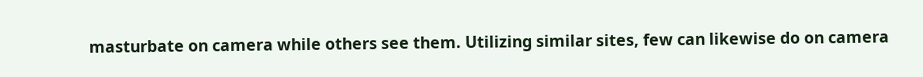masturbate on camera while others see them. Utilizing similar sites, few can likewise do on camera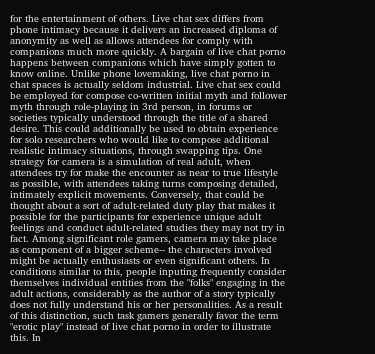for the entertainment of others. Live chat sex differs from phone intimacy because it delivers an increased diploma of anonymity as well as allows attendees for comply with companions much more quickly. A bargain of live chat porno happens between companions which have simply gotten to know online. Unlike phone lovemaking, live chat porno in chat spaces is actually seldom industrial. Live chat sex could be employed for compose co-written initial myth and follower myth through role-playing in 3rd person, in forums or societies typically understood through the title of a shared desire. This could additionally be used to obtain experience for solo researchers who would like to compose additional realistic intimacy situations, through swapping tips. One strategy for camera is a simulation of real adult, when attendees try for make the encounter as near to true lifestyle as possible, with attendees taking turns composing detailed, intimately explicit movements. Conversely, that could be thought about a sort of adult-related duty play that makes it possible for the participants for experience unique adult feelings and conduct adult-related studies they may not try in fact. Among significant role gamers, camera may take place as component of a bigger scheme-- the characters involved might be actually enthusiasts or even significant others. In conditions similar to this, people inputing frequently consider themselves individual entities from the "folks" engaging in the adult actions, considerably as the author of a story typically does not fully understand his or her personalities. As a result of this distinction, such task gamers generally favor the term "erotic play" instead of live chat porno in order to illustrate this. In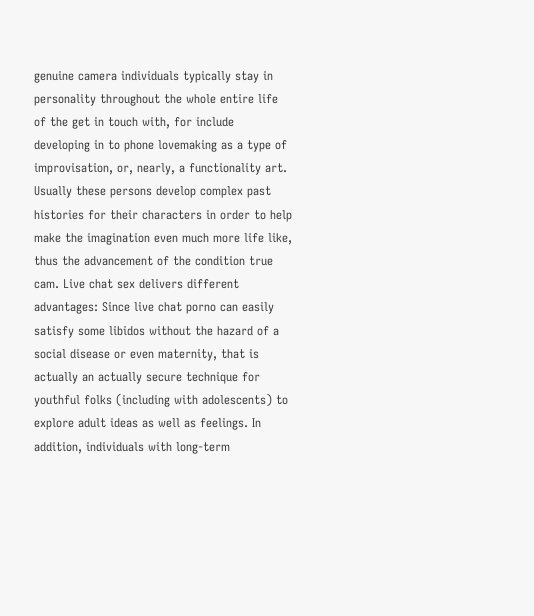genuine camera individuals typically stay in personality throughout the whole entire life of the get in touch with, for include developing in to phone lovemaking as a type of improvisation, or, nearly, a functionality art. Usually these persons develop complex past histories for their characters in order to help make the imagination even much more life like, thus the advancement of the condition true cam. Live chat sex delivers different advantages: Since live chat porno can easily satisfy some libidos without the hazard of a social disease or even maternity, that is actually an actually secure technique for youthful folks (including with adolescents) to explore adult ideas as well as feelings. In addition, individuals with long-term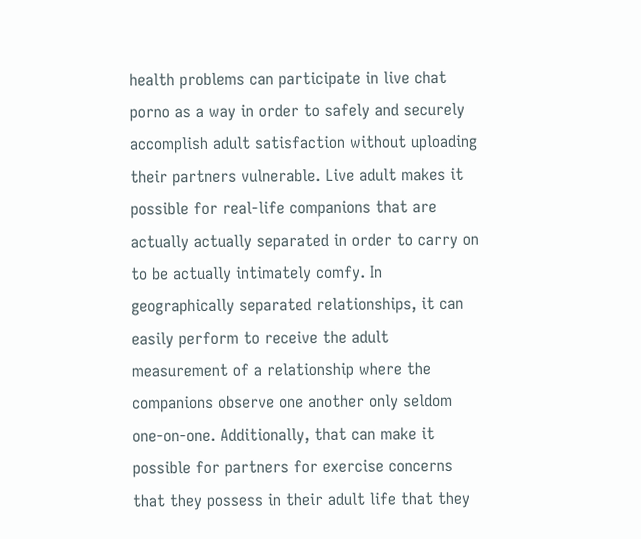health problems can participate in live chat porno as a way in order to safely and securely accomplish adult satisfaction without uploading their partners vulnerable. Live adult makes it possible for real-life companions that are actually actually separated in order to carry on to be actually intimately comfy. In geographically separated relationships, it can easily perform to receive the adult measurement of a relationship where the companions observe one another only seldom one-on-one. Additionally, that can make it possible for partners for exercise concerns that they possess in their adult life that they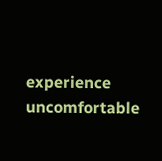experience uncomfortable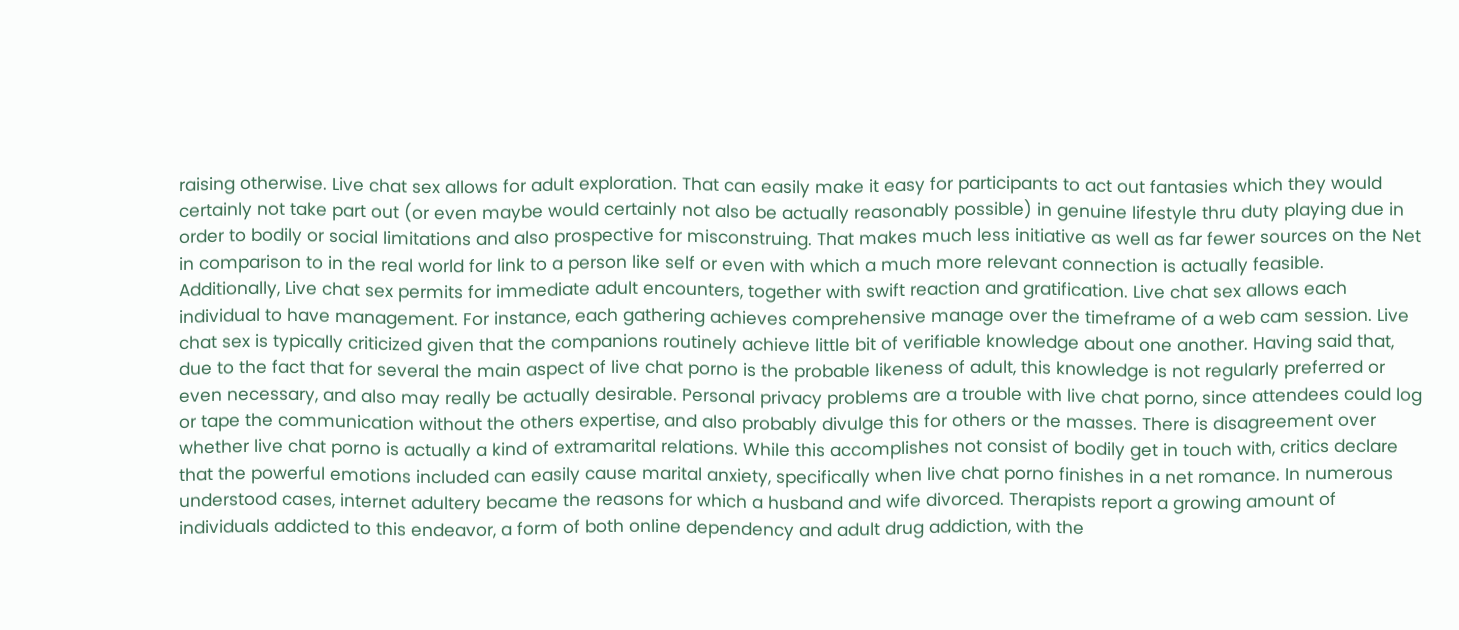raising otherwise. Live chat sex allows for adult exploration. That can easily make it easy for participants to act out fantasies which they would certainly not take part out (or even maybe would certainly not also be actually reasonably possible) in genuine lifestyle thru duty playing due in order to bodily or social limitations and also prospective for misconstruing. That makes much less initiative as well as far fewer sources on the Net in comparison to in the real world for link to a person like self or even with which a much more relevant connection is actually feasible. Additionally, Live chat sex permits for immediate adult encounters, together with swift reaction and gratification. Live chat sex allows each individual to have management. For instance, each gathering achieves comprehensive manage over the timeframe of a web cam session. Live chat sex is typically criticized given that the companions routinely achieve little bit of verifiable knowledge about one another. Having said that, due to the fact that for several the main aspect of live chat porno is the probable likeness of adult, this knowledge is not regularly preferred or even necessary, and also may really be actually desirable. Personal privacy problems are a trouble with live chat porno, since attendees could log or tape the communication without the others expertise, and also probably divulge this for others or the masses. There is disagreement over whether live chat porno is actually a kind of extramarital relations. While this accomplishes not consist of bodily get in touch with, critics declare that the powerful emotions included can easily cause marital anxiety, specifically when live chat porno finishes in a net romance. In numerous understood cases, internet adultery became the reasons for which a husband and wife divorced. Therapists report a growing amount of individuals addicted to this endeavor, a form of both online dependency and adult drug addiction, with the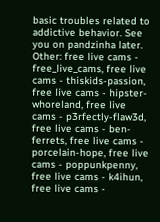basic troubles related to addictive behavior. See you on pandzinha later.
Other: free live cams - free_live_cams, free live cams - thiskids-passion, free live cams - hipster-whoreland, free live cams - p3rfectly-flaw3d, free live cams - ben-ferrets, free live cams - porcelain-hope, free live cams - poppunkpenny, free live cams - k4ihun, free live cams -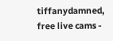tiffanydamned, free live cams -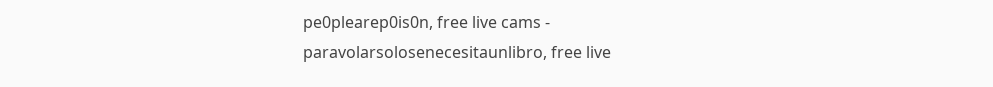pe0plearep0is0n, free live cams - paravolarsolosenecesitaunlibro, free live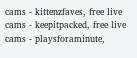cams - kittenzfaves, free live cams - keepitpacked, free live cams - playsforaminute,